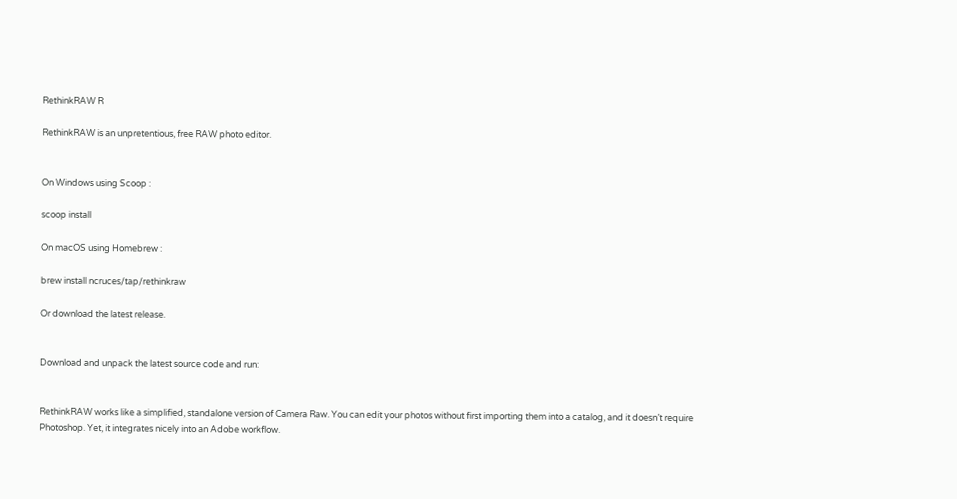RethinkRAW R

RethinkRAW is an unpretentious, free RAW photo editor.


On Windows using Scoop :

scoop install

On macOS using Homebrew :

brew install ncruces/tap/rethinkraw

Or download the latest release.


Download and unpack the latest source code and run:


RethinkRAW works like a simplified, standalone version of Camera Raw. You can edit your photos without first importing them into a catalog, and it doesn’t require Photoshop. Yet, it integrates nicely into an Adobe workflow.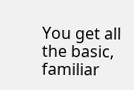You get all the basic, familiar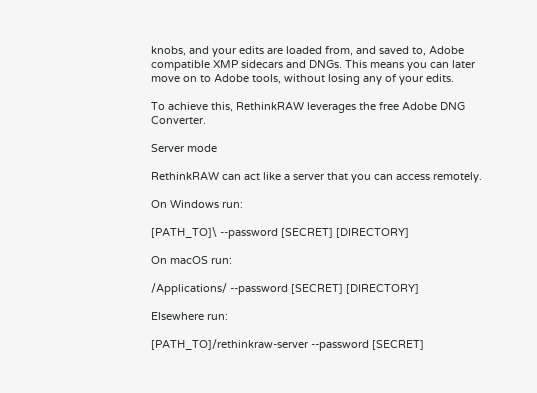knobs, and your edits are loaded from, and saved to, Adobe compatible XMP sidecars and DNGs. This means you can later move on to Adobe tools, without losing any of your edits.

To achieve this, RethinkRAW leverages the free Adobe DNG Converter.

Server mode

RethinkRAW can act like a server that you can access remotely.

On Windows run:

[PATH_TO]\ --password [SECRET] [DIRECTORY]

On macOS run:

/Applications/ --password [SECRET] [DIRECTORY]

Elsewhere run:

[PATH_TO]/rethinkraw-server --password [SECRET]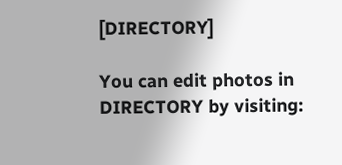[DIRECTORY]

You can edit photos in DIRECTORY by visiting: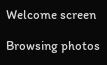Welcome screen

Browsing photos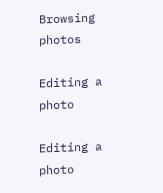Browsing photos

Editing a photo

Editing a photo